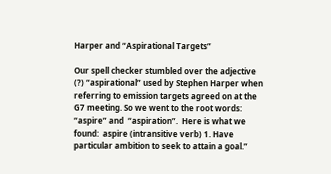Harper and “Aspirational Targets”

Our spell checker stumbled over the adjective (?) “aspirational” used by Stephen Harper when referring to emission targets agreed on at the G7 meeting. So we went to the root words:  “aspire” and  “aspiration”.  Here is what we found:  aspire (intransitive verb) 1. Have particular ambition to seek to attain a goal.”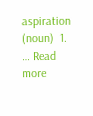aspiration  (noun)  1. … Read more